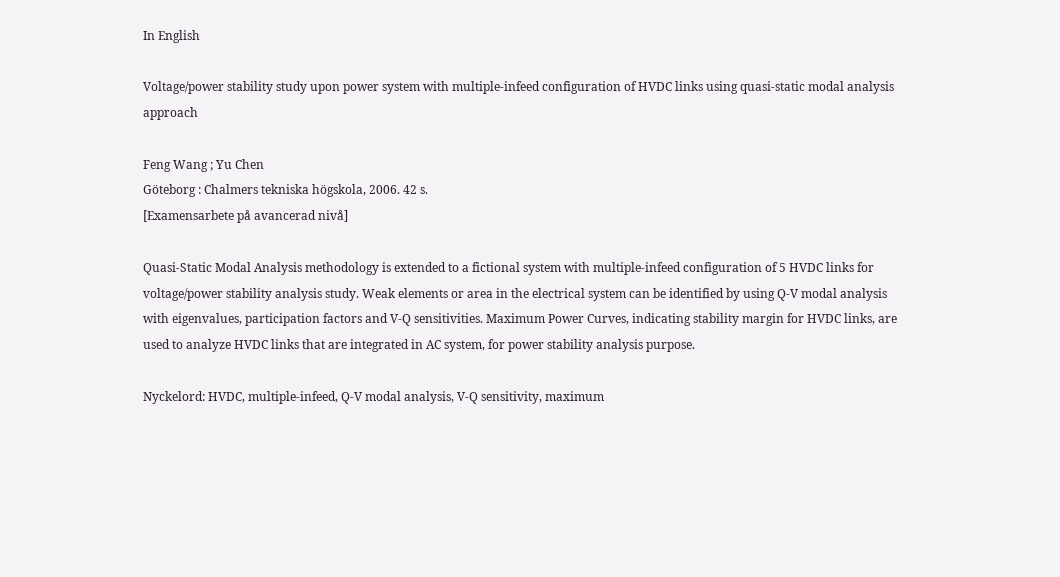In English

Voltage/power stability study upon power system with multiple-infeed configuration of HVDC links using quasi-static modal analysis approach

Feng Wang ; Yu Chen
Göteborg : Chalmers tekniska högskola, 2006. 42 s.
[Examensarbete på avancerad nivå]

Quasi-Static Modal Analysis methodology is extended to a fictional system with multiple-infeed configuration of 5 HVDC links for voltage/power stability analysis study. Weak elements or area in the electrical system can be identified by using Q-V modal analysis with eigenvalues, participation factors and V-Q sensitivities. Maximum Power Curves, indicating stability margin for HVDC links, are used to analyze HVDC links that are integrated in AC system, for power stability analysis purpose.

Nyckelord: HVDC, multiple-infeed, Q-V modal analysis, V-Q sensitivity, maximum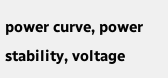power curve, power stability, voltage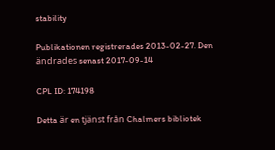stability

Publikationen registrerades 2013-02-27. Den ändrades senast 2017-09-14

CPL ID: 174198

Detta är en tjänst från Chalmers bibliotek